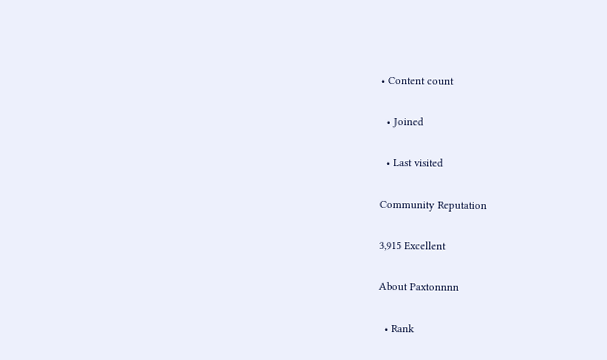• Content count

  • Joined

  • Last visited

Community Reputation

3,915 Excellent

About Paxtonnnn

  • Rank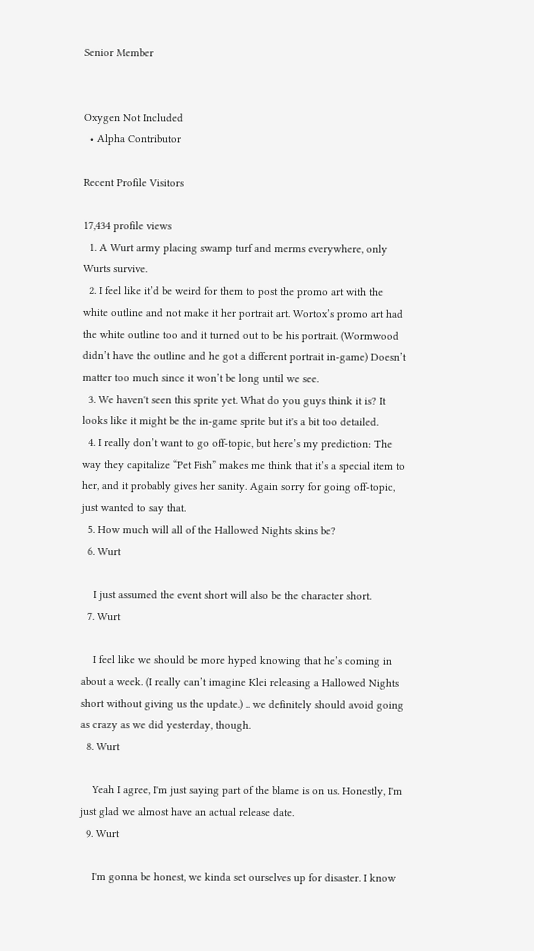Senior Member


Oxygen Not Included
  • Alpha Contributor

Recent Profile Visitors

17,434 profile views
  1. A Wurt army placing swamp turf and merms everywhere, only Wurts survive.
  2. I feel like it’d be weird for them to post the promo art with the white outline and not make it her portrait art. Wortox’s promo art had the white outline too and it turned out to be his portrait. (Wormwood didn’t have the outline and he got a different portrait in-game) Doesn’t matter too much since it won’t be long until we see.
  3. We haven't seen this sprite yet. What do you guys think it is? It looks like it might be the in-game sprite but it's a bit too detailed.
  4. I really don’t want to go off-topic, but here’s my prediction: The way they capitalize “Pet Fish” makes me think that it’s a special item to her, and it probably gives her sanity. Again sorry for going off-topic, just wanted to say that.
  5. How much will all of the Hallowed Nights skins be?
  6. Wurt

    I just assumed the event short will also be the character short.
  7. Wurt

    I feel like we should be more hyped knowing that he’s coming in about a week. (I really can’t imagine Klei releasing a Hallowed Nights short without giving us the update.) .. we definitely should avoid going as crazy as we did yesterday, though.
  8. Wurt

    Yeah I agree, I'm just saying part of the blame is on us. Honestly, I'm just glad we almost have an actual release date.
  9. Wurt

    I'm gonna be honest, we kinda set ourselves up for disaster. I know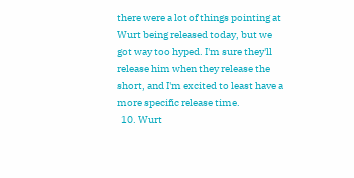there were a lot of things pointing at Wurt being released today, but we got way too hyped. I'm sure they'll release him when they release the short, and I'm excited to least have a more specific release time.
  10. Wurt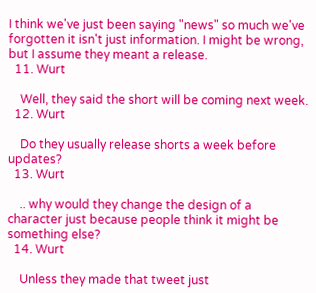I think we've just been saying "news" so much we've forgotten it isn't just information. I might be wrong, but I assume they meant a release.
  11. Wurt

    Well, they said the short will be coming next week.
  12. Wurt

    Do they usually release shorts a week before updates?
  13. Wurt

    .. why would they change the design of a character just because people think it might be something else?
  14. Wurt

    Unless they made that tweet just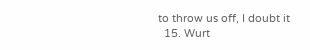to throw us off, I doubt it
  15. Wurt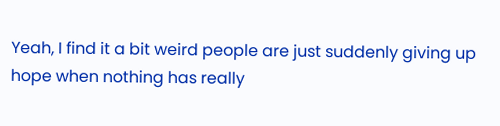Yeah, I find it a bit weird people are just suddenly giving up hope when nothing has really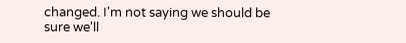changed. I'm not saying we should be sure we'll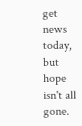get news today, but hope isn't all gone.